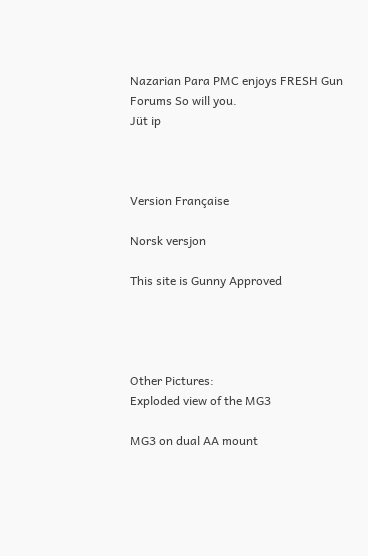Nazarian Para PMC enjoys FRESH Gun Forums So will you.
Jüt ip



Version Française

Norsk versjon

This site is Gunny Approved




Other Pictures:
Exploded view of the MG3

MG3 on dual AA mount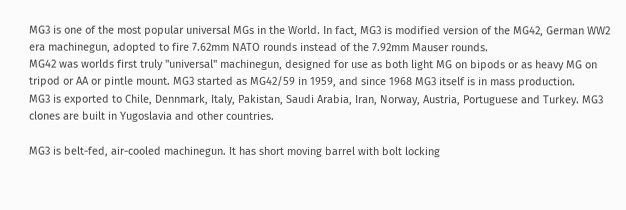MG3 is one of the most popular universal MGs in the World. In fact, MG3 is modified version of the MG42, German WW2 era machinegun, adopted to fire 7.62mm NATO rounds instead of the 7.92mm Mauser rounds.
MG42 was worlds first truly "universal" machinegun, designed for use as both light MG on bipods or as heavy MG on tripod or AA or pintle mount. MG3 started as MG42/59 in 1959, and since 1968 MG3 itself is in mass production.
MG3 is exported to Chile, Dennmark, Italy, Pakistan, Saudi Arabia, Iran, Norway, Austria, Portuguese and Turkey. MG3 clones are built in Yugoslavia and other countries.

MG3 is belt-fed, air-cooled machinegun. It has short moving barrel with bolt locking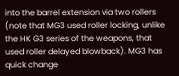into the barrel extension via two rollers (note that MG3 used roller locking, unlike the HK G3 series of the weapons, that used roller delayed blowback). MG3 has quick change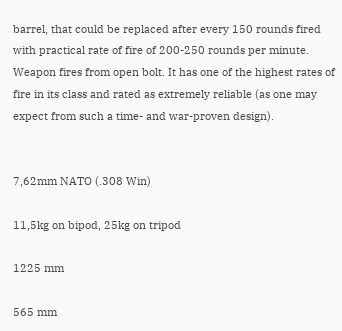barrel, that could be replaced after every 150 rounds fired with practical rate of fire of 200-250 rounds per minute. Weapon fires from open bolt. It has one of the highest rates of fire in its class and rated as extremely reliable (as one may expect from such a time- and war-proven design).


7,62mm NATO (.308 Win)

11,5kg on bipod, 25kg on tripod

1225 mm

565 mm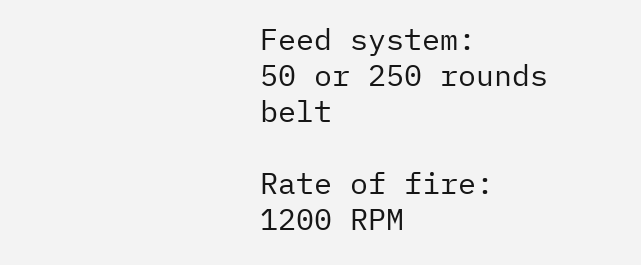Feed system:
50 or 250 rounds belt

Rate of fire:
1200 RPM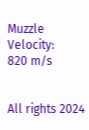Muzzle Velocity:
820 m/s


All rights 2024